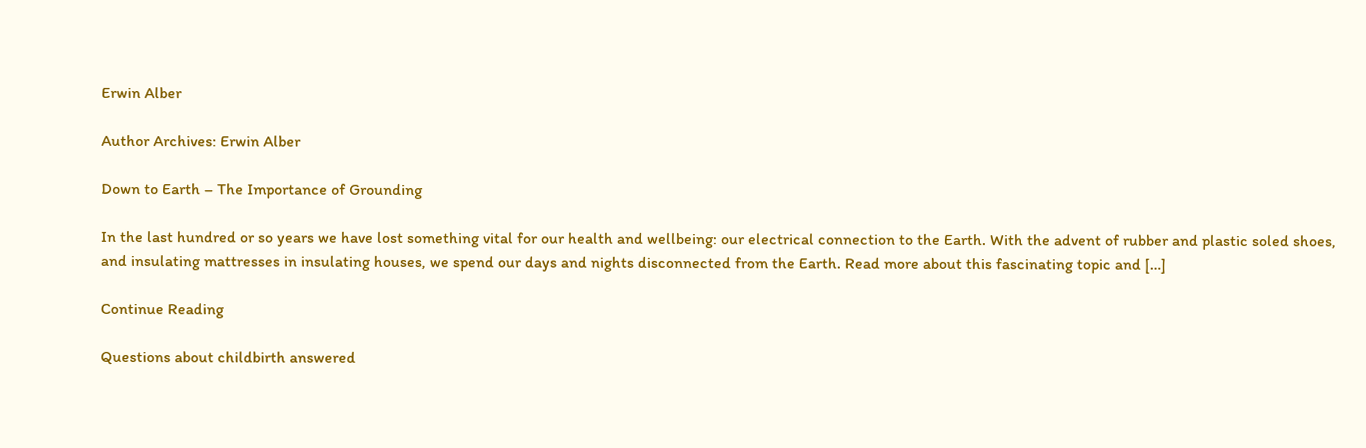Erwin Alber

Author Archives: Erwin Alber

Down to Earth – The Importance of Grounding

In the last hundred or so years we have lost something vital for our health and wellbeing: our electrical connection to the Earth. With the advent of rubber and plastic soled shoes, and insulating mattresses in insulating houses, we spend our days and nights disconnected from the Earth. Read more about this fascinating topic and […]

Continue Reading

Questions about childbirth answered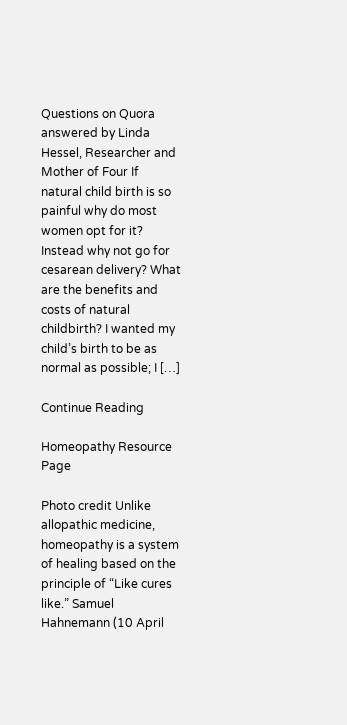Questions on Quora answered by Linda Hessel, Researcher and Mother of Four If natural child birth is so painful why do most women opt for it? Instead why not go for cesarean delivery? What are the benefits and costs of natural childbirth? I wanted my child’s birth to be as normal as possible; I […]

Continue Reading

Homeopathy Resource Page

Photo credit Unlike allopathic medicine, homeopathy is a system of healing based on the principle of “Like cures like.” Samuel Hahnemann (10 April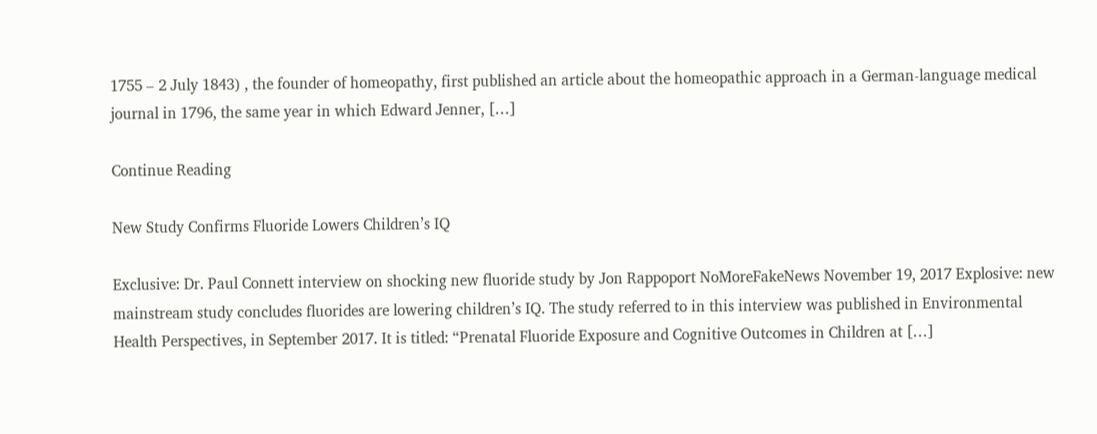1755 – 2 July 1843) , the founder of homeopathy, first published an article about the homeopathic approach in a German-language medical journal in 1796, the same year in which Edward Jenner, […]

Continue Reading

New Study Confirms Fluoride Lowers Children’s IQ

Exclusive: Dr. Paul Connett interview on shocking new fluoride study by Jon Rappoport NoMoreFakeNews November 19, 2017 Explosive: new mainstream study concludes fluorides are lowering children’s IQ. The study referred to in this interview was published in Environmental Health Perspectives, in September 2017. It is titled: “Prenatal Fluoride Exposure and Cognitive Outcomes in Children at […]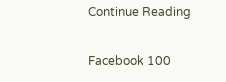Continue Reading

Facebook 100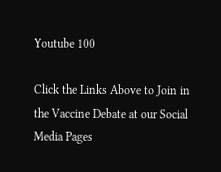Youtube 100

Click the Links Above to Join in the Vaccine Debate at our Social Media Pages